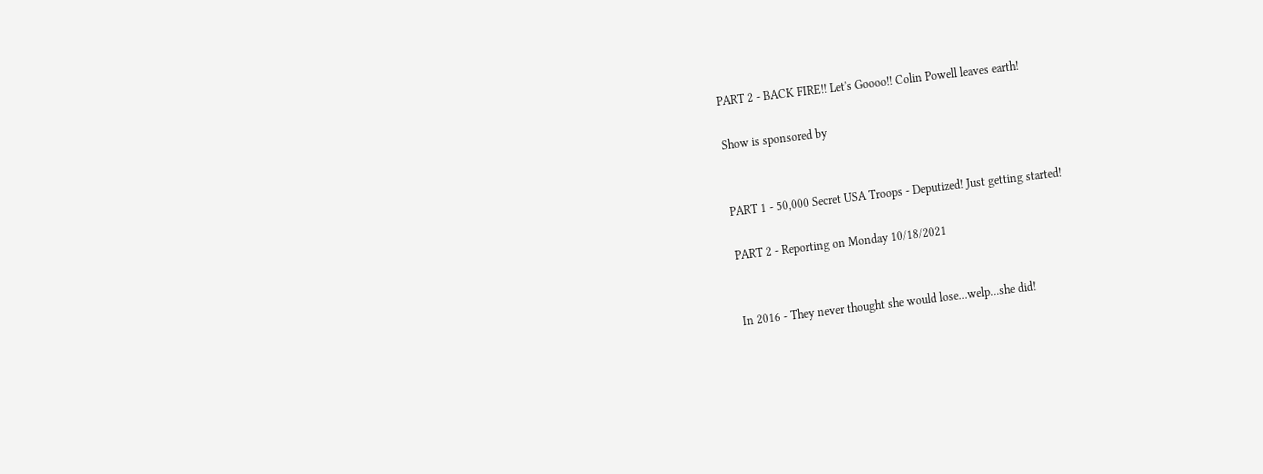PART 2 - BACK FIRE!! Let's Goooo!! Colin Powell leaves earth!

Show is sponsored by


PART 1 - 50,000 Secret USA Troops - Deputized! Just getting started!

PART 2 - Reporting on Monday 10/18/2021


In 2016 - They never thought she would lose...welp...she did!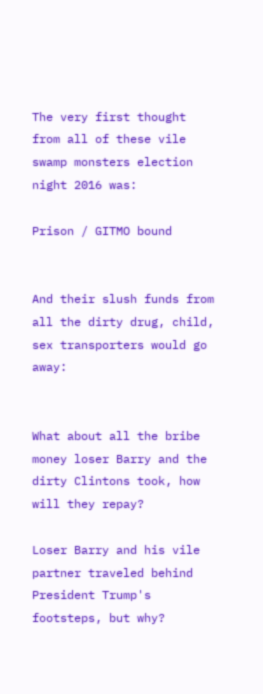The very first thought from all of these vile swamp monsters election night 2016 was:

Prison / GITMO bound


And their slush funds from all the dirty drug, child, sex transporters would go away:


What about all the bribe money loser Barry and the dirty Clintons took, how will they repay?

Loser Barry and his vile partner traveled behind President Trump's footsteps, but why?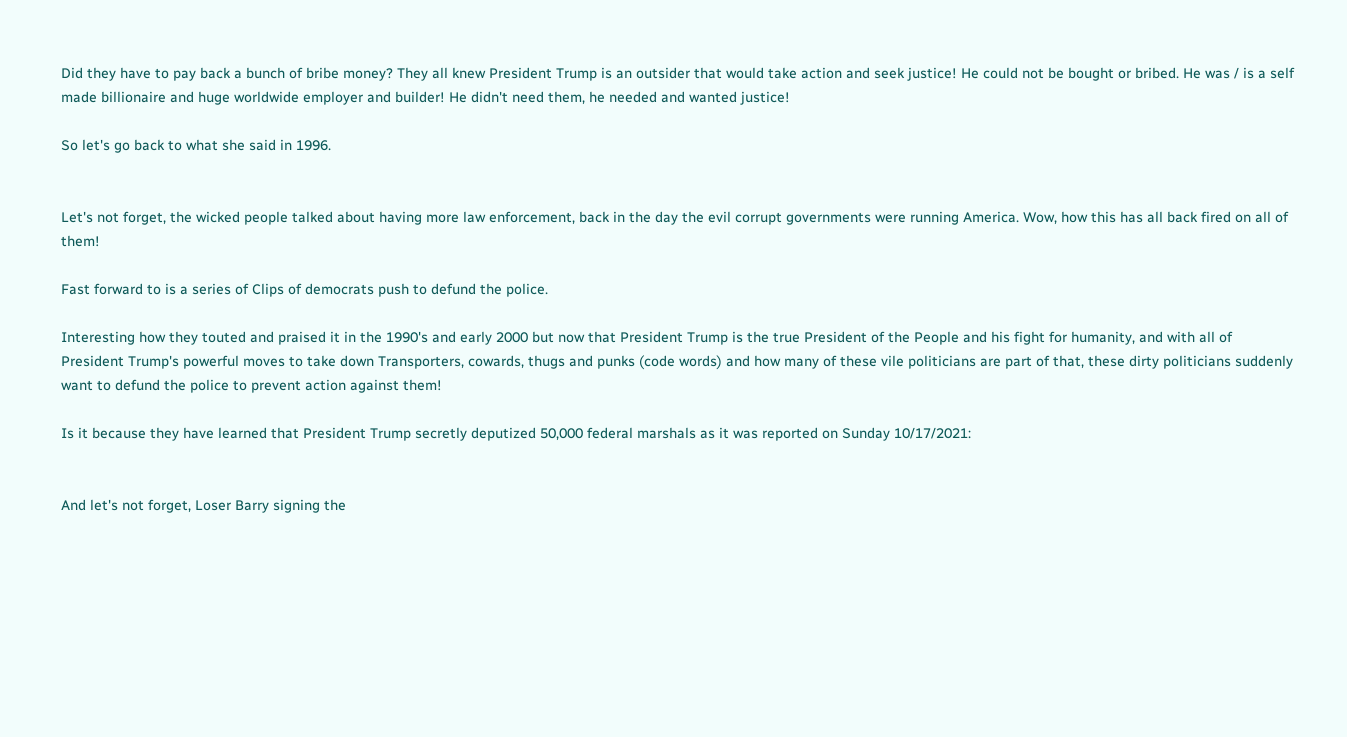Did they have to pay back a bunch of bribe money? They all knew President Trump is an outsider that would take action and seek justice! He could not be bought or bribed. He was / is a self made billionaire and huge worldwide employer and builder! He didn't need them, he needed and wanted justice!

So let's go back to what she said in 1996.


Let's not forget, the wicked people talked about having more law enforcement, back in the day the evil corrupt governments were running America. Wow, how this has all back fired on all of them!

Fast forward to is a series of Clips of democrats push to defund the police.

Interesting how they touted and praised it in the 1990's and early 2000 but now that President Trump is the true President of the People and his fight for humanity, and with all of President Trump's powerful moves to take down Transporters, cowards, thugs and punks (code words) and how many of these vile politicians are part of that, these dirty politicians suddenly want to defund the police to prevent action against them!

Is it because they have learned that President Trump secretly deputized 50,000 federal marshals as it was reported on Sunday 10/17/2021:


And let's not forget, Loser Barry signing the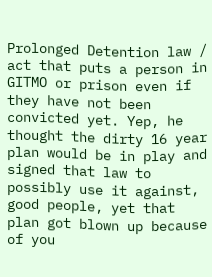Prolonged Detention law / act that puts a person in GITMO or prison even if they have not been convicted yet. Yep, he thought the dirty 16 year plan would be in play and signed that law to possibly use it against, good people, yet that plan got blown up because of you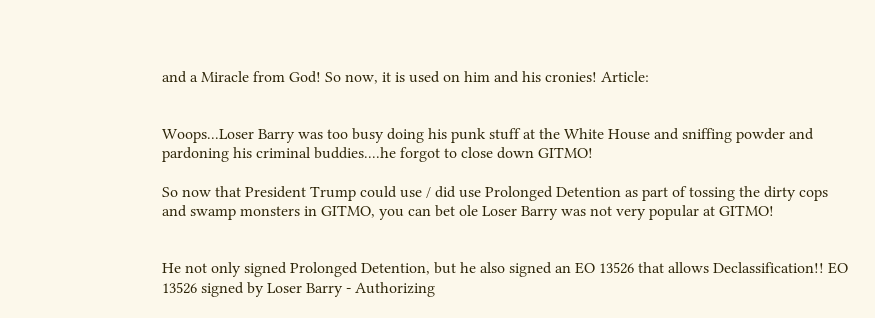and a Miracle from God! So now, it is used on him and his cronies! Article:


Woops...Loser Barry was too busy doing his punk stuff at the White House and sniffing powder and pardoning his criminal buddies....he forgot to close down GITMO!

So now that President Trump could use / did use Prolonged Detention as part of tossing the dirty cops and swamp monsters in GITMO, you can bet ole Loser Barry was not very popular at GITMO!


He not only signed Prolonged Detention, but he also signed an EO 13526 that allows Declassification!! EO 13526 signed by Loser Barry - Authorizing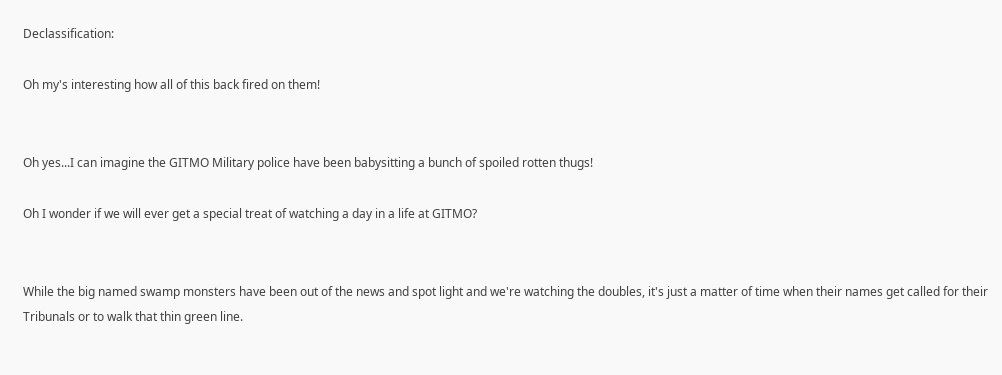Declassification:

Oh my's interesting how all of this back fired on them!


Oh yes...I can imagine the GITMO Military police have been babysitting a bunch of spoiled rotten thugs!

Oh I wonder if we will ever get a special treat of watching a day in a life at GITMO?


While the big named swamp monsters have been out of the news and spot light and we're watching the doubles, it's just a matter of time when their names get called for their Tribunals or to walk that thin green line.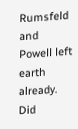Rumsfeld and Powell left earth already. Did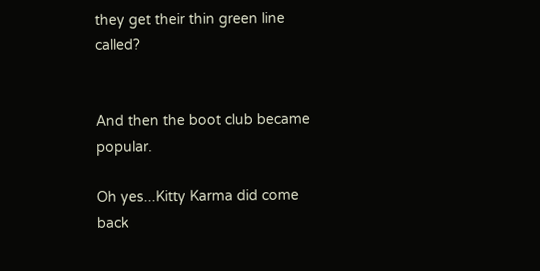they get their thin green line called?


And then the boot club became popular.

Oh yes...Kitty Karma did come back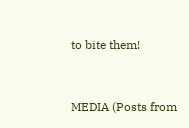to bite them!



MEDIA (Posts from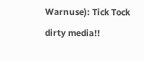Warnuse): Tick Tock dirty media!!